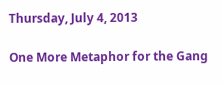Thursday, July 4, 2013

One More Metaphor for the Gang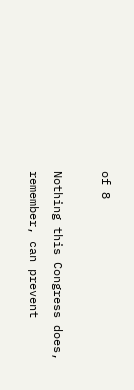of 8

Nothing this Congress does, remember, can prevent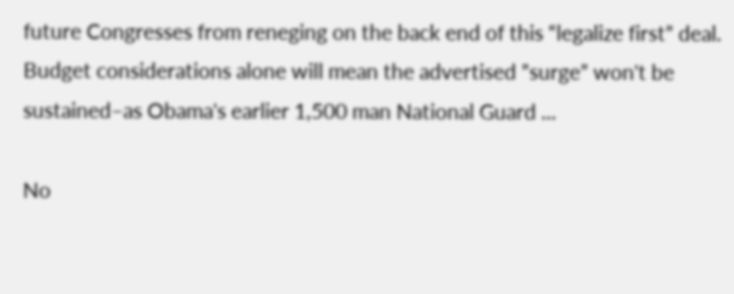future Congresses from reneging on the back end of this “legalize first” deal. Budget considerations alone will mean the advertised ”surge” won't be sustained–as Obama's earlier 1,500 man National Guard ...

No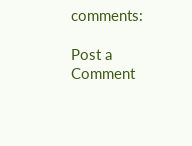comments:

Post a Comment